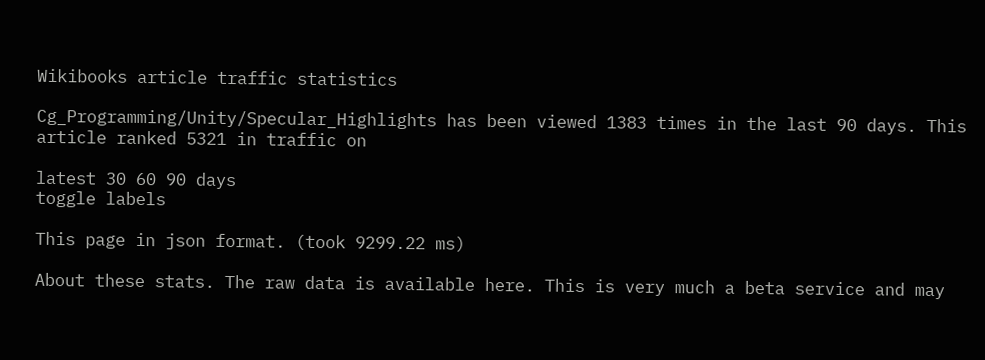Wikibooks article traffic statistics

Cg_Programming/Unity/Specular_Highlights has been viewed 1383 times in the last 90 days. This article ranked 5321 in traffic on

latest 30 60 90 days
toggle labels

This page in json format. (took 9299.22 ms)

About these stats. The raw data is available here. This is very much a beta service and may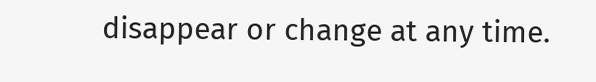disappear or change at any time.